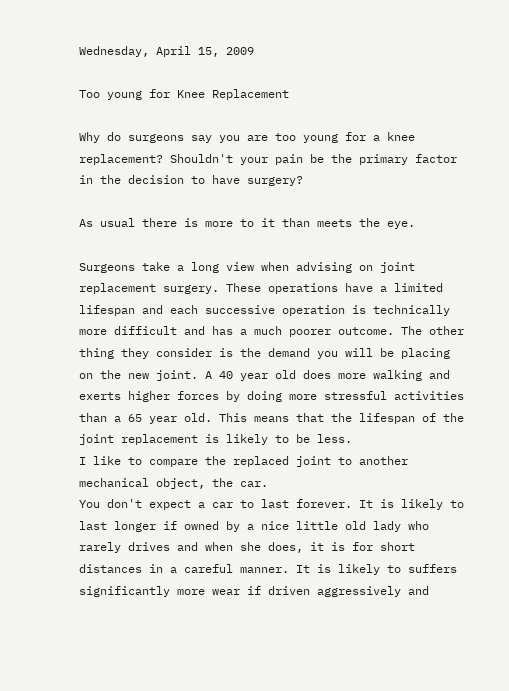Wednesday, April 15, 2009

Too young for Knee Replacement

Why do surgeons say you are too young for a knee replacement? Shouldn't your pain be the primary factor in the decision to have surgery?

As usual there is more to it than meets the eye.

Surgeons take a long view when advising on joint replacement surgery. These operations have a limited lifespan and each successive operation is technically more difficult and has a much poorer outcome. The other thing they consider is the demand you will be placing on the new joint. A 40 year old does more walking and exerts higher forces by doing more stressful activities than a 65 year old. This means that the lifespan of the joint replacement is likely to be less.
I like to compare the replaced joint to another mechanical object, the car.
You don't expect a car to last forever. It is likely to last longer if owned by a nice little old lady who rarely drives and when she does, it is for short distances in a careful manner. It is likely to suffers significantly more wear if driven aggressively and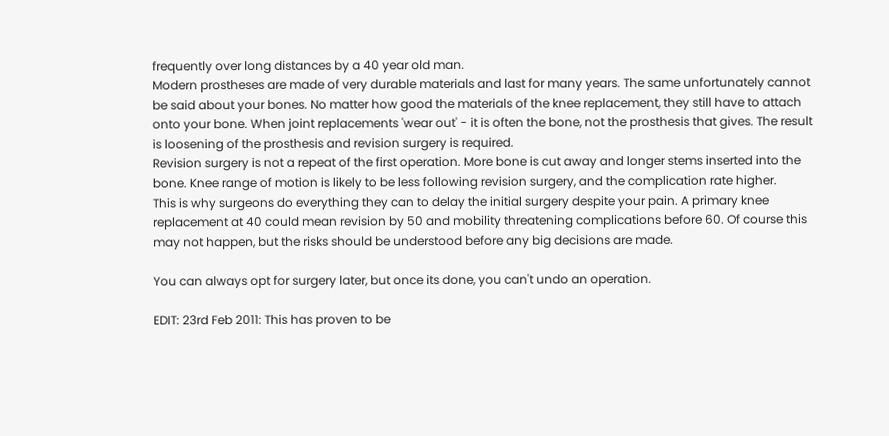frequently over long distances by a 40 year old man.
Modern prostheses are made of very durable materials and last for many years. The same unfortunately cannot be said about your bones. No matter how good the materials of the knee replacement, they still have to attach onto your bone. When joint replacements 'wear out' - it is often the bone, not the prosthesis that gives. The result is loosening of the prosthesis and revision surgery is required.
Revision surgery is not a repeat of the first operation. More bone is cut away and longer stems inserted into the bone. Knee range of motion is likely to be less following revision surgery, and the complication rate higher.
This is why surgeons do everything they can to delay the initial surgery despite your pain. A primary knee replacement at 40 could mean revision by 50 and mobility threatening complications before 60. Of course this may not happen, but the risks should be understood before any big decisions are made.

You can always opt for surgery later, but once its done, you can't undo an operation.

EDIT: 23rd Feb 2011: This has proven to be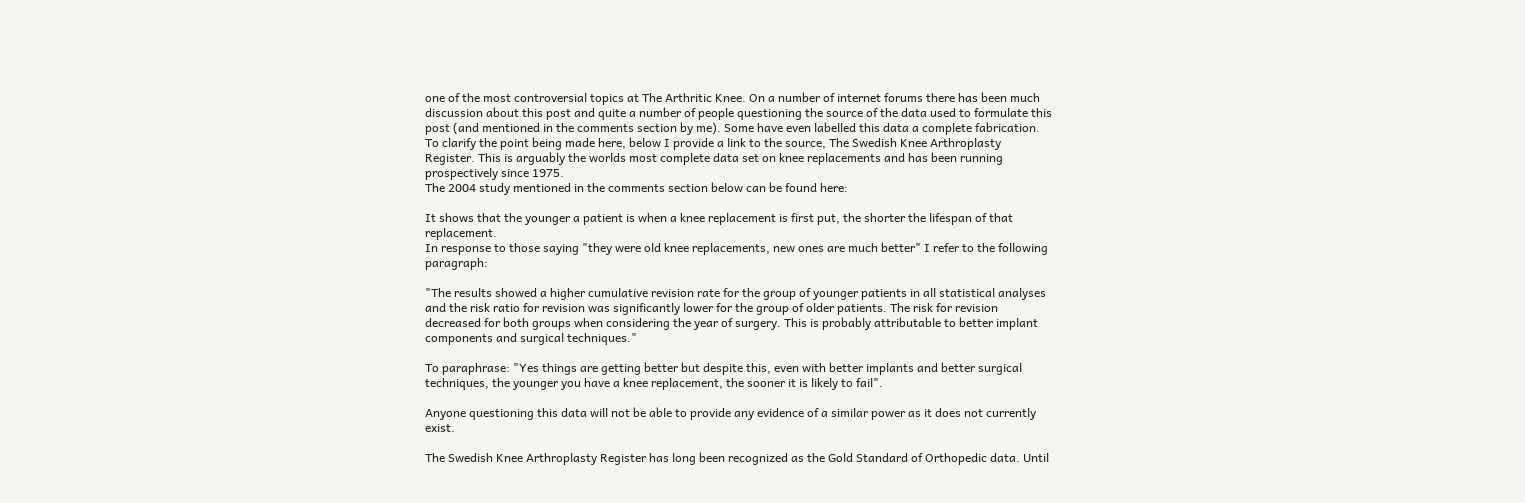one of the most controversial topics at The Arthritic Knee. On a number of internet forums there has been much discussion about this post and quite a number of people questioning the source of the data used to formulate this post (and mentioned in the comments section by me). Some have even labelled this data a complete fabrication. To clarify the point being made here, below I provide a link to the source, The Swedish Knee Arthroplasty Register. This is arguably the worlds most complete data set on knee replacements and has been running prospectively since 1975.
The 2004 study mentioned in the comments section below can be found here:

It shows that the younger a patient is when a knee replacement is first put, the shorter the lifespan of that replacement.
In response to those saying "they were old knee replacements, new ones are much better" I refer to the following paragraph:

"The results showed a higher cumulative revision rate for the group of younger patients in all statistical analyses and the risk ratio for revision was significantly lower for the group of older patients. The risk for revision decreased for both groups when considering the year of surgery. This is probably attributable to better implant components and surgical techniques."

To paraphrase: "Yes things are getting better but despite this, even with better implants and better surgical techniques, the younger you have a knee replacement, the sooner it is likely to fail".

Anyone questioning this data will not be able to provide any evidence of a similar power as it does not currently exist.

The Swedish Knee Arthroplasty Register has long been recognized as the Gold Standard of Orthopedic data. Until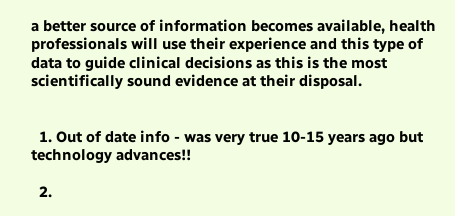a better source of information becomes available, health professionals will use their experience and this type of data to guide clinical decisions as this is the most scientifically sound evidence at their disposal.


  1. Out of date info - was very true 10-15 years ago but technology advances!!

  2.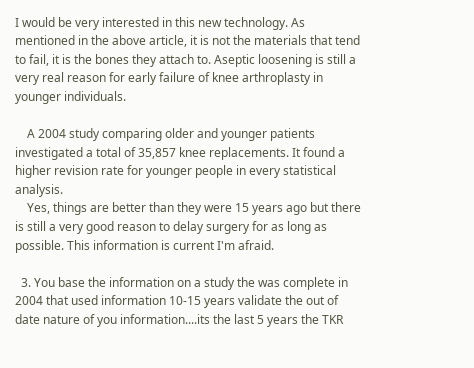I would be very interested in this new technology. As mentioned in the above article, it is not the materials that tend to fail, it is the bones they attach to. Aseptic loosening is still a very real reason for early failure of knee arthroplasty in younger individuals.

    A 2004 study comparing older and younger patients investigated a total of 35,857 knee replacements. It found a higher revision rate for younger people in every statistical analysis.
    Yes, things are better than they were 15 years ago but there is still a very good reason to delay surgery for as long as possible. This information is current I'm afraid.

  3. You base the information on a study the was complete in 2004 that used information 10-15 years validate the out of date nature of you information....its the last 5 years the TKR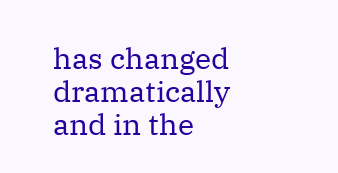has changed dramatically and in the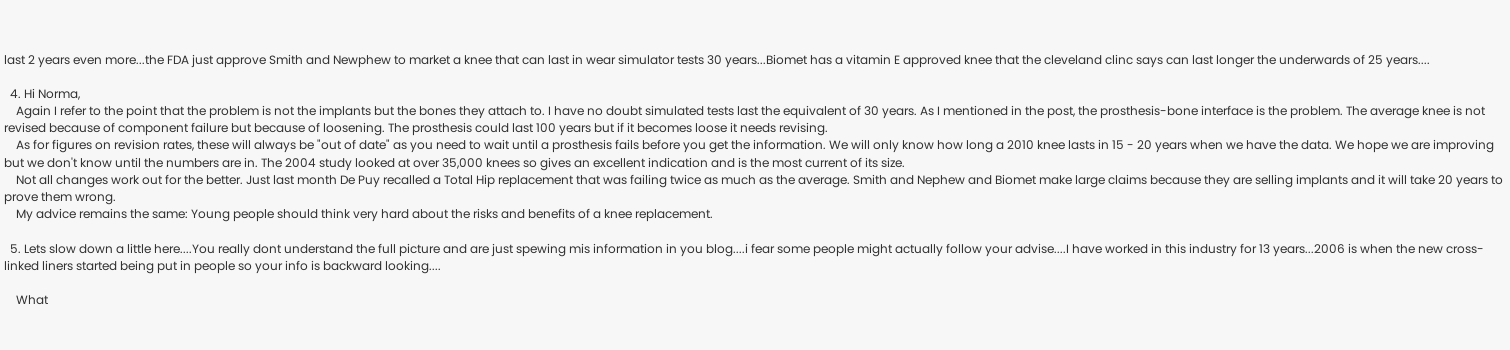last 2 years even more...the FDA just approve Smith and Newphew to market a knee that can last in wear simulator tests 30 years...Biomet has a vitamin E approved knee that the cleveland clinc says can last longer the underwards of 25 years....

  4. Hi Norma,
    Again I refer to the point that the problem is not the implants but the bones they attach to. I have no doubt simulated tests last the equivalent of 30 years. As I mentioned in the post, the prosthesis-bone interface is the problem. The average knee is not revised because of component failure but because of loosening. The prosthesis could last 100 years but if it becomes loose it needs revising.
    As for figures on revision rates, these will always be "out of date" as you need to wait until a prosthesis fails before you get the information. We will only know how long a 2010 knee lasts in 15 - 20 years when we have the data. We hope we are improving but we don't know until the numbers are in. The 2004 study looked at over 35,000 knees so gives an excellent indication and is the most current of its size.
    Not all changes work out for the better. Just last month De Puy recalled a Total Hip replacement that was failing twice as much as the average. Smith and Nephew and Biomet make large claims because they are selling implants and it will take 20 years to prove them wrong.
    My advice remains the same: Young people should think very hard about the risks and benefits of a knee replacement.

  5. Lets slow down a little here....You really dont understand the full picture and are just spewing mis information in you blog....i fear some people might actually follow your advise....I have worked in this industry for 13 years...2006 is when the new cross-linked liners started being put in people so your info is backward looking....

    What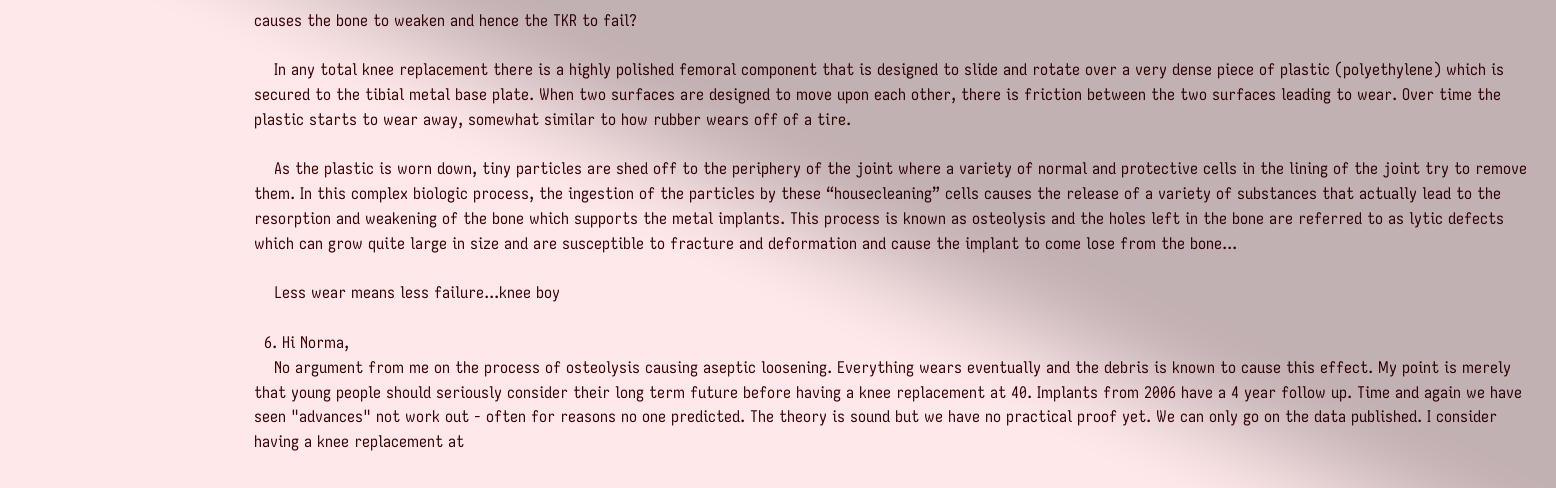causes the bone to weaken and hence the TKR to fail?

    In any total knee replacement there is a highly polished femoral component that is designed to slide and rotate over a very dense piece of plastic (polyethylene) which is secured to the tibial metal base plate. When two surfaces are designed to move upon each other, there is friction between the two surfaces leading to wear. Over time the plastic starts to wear away, somewhat similar to how rubber wears off of a tire.

    As the plastic is worn down, tiny particles are shed off to the periphery of the joint where a variety of normal and protective cells in the lining of the joint try to remove them. In this complex biologic process, the ingestion of the particles by these “housecleaning” cells causes the release of a variety of substances that actually lead to the resorption and weakening of the bone which supports the metal implants. This process is known as osteolysis and the holes left in the bone are referred to as lytic defects which can grow quite large in size and are susceptible to fracture and deformation and cause the implant to come lose from the bone...

    Less wear means less failure...knee boy

  6. Hi Norma,
    No argument from me on the process of osteolysis causing aseptic loosening. Everything wears eventually and the debris is known to cause this effect. My point is merely that young people should seriously consider their long term future before having a knee replacement at 40. Implants from 2006 have a 4 year follow up. Time and again we have seen "advances" not work out - often for reasons no one predicted. The theory is sound but we have no practical proof yet. We can only go on the data published. I consider having a knee replacement at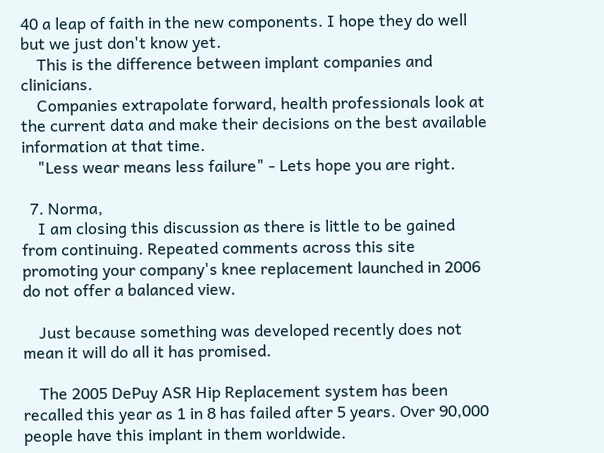40 a leap of faith in the new components. I hope they do well but we just don't know yet.
    This is the difference between implant companies and clinicians.
    Companies extrapolate forward, health professionals look at the current data and make their decisions on the best available information at that time.
    "Less wear means less failure" - Lets hope you are right.

  7. Norma,
    I am closing this discussion as there is little to be gained from continuing. Repeated comments across this site promoting your company's knee replacement launched in 2006 do not offer a balanced view.

    Just because something was developed recently does not mean it will do all it has promised.

    The 2005 DePuy ASR Hip Replacement system has been recalled this year as 1 in 8 has failed after 5 years. Over 90,000 people have this implant in them worldwide.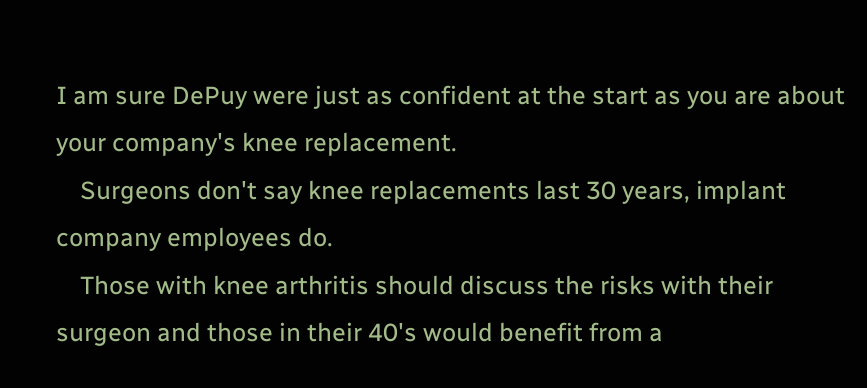I am sure DePuy were just as confident at the start as you are about your company's knee replacement.
    Surgeons don't say knee replacements last 30 years, implant company employees do.
    Those with knee arthritis should discuss the risks with their surgeon and those in their 40's would benefit from a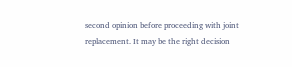second opinion before proceeding with joint replacement. It may be the right decision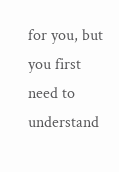for you, but you first need to understand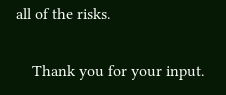all of the risks.

    Thank you for your input.